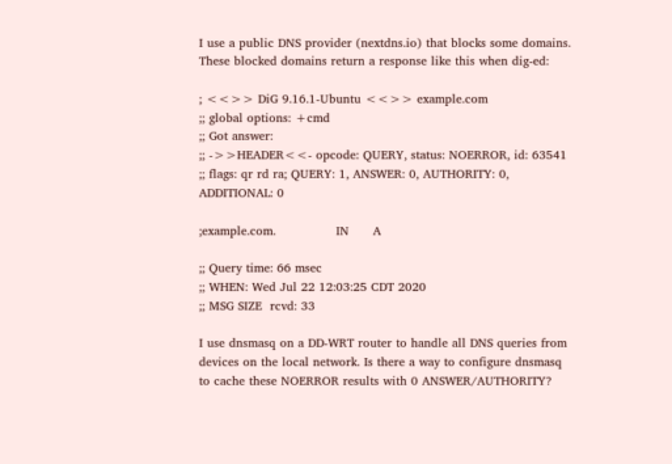I use a public DNS provider (nextdns.io) that blocks some domains. These blocked domains return a response like this when dig-ed:

; <<>> DiG 9.16.1-Ubuntu <<>> example.com
;; global options: +cmd
;; Got answer:
;; ->>HEADER<<- opcode: QUERY, status: NOERROR, id: 63541
;; flags: qr rd ra; QUERY: 1, ANSWER: 0, AUTHORITY: 0, ADDITIONAL: 0

;example.com.               IN      A

;; Query time: 66 msec
;; WHEN: Wed Jul 22 12:03:25 CDT 2020
;; MSG SIZE  rcvd: 33

I use dnsmasq on a DD-WRT router to handle all DNS queries from devices on the local network. Is there a way to configure dnsmasq to cache these NOERROR results with 0 ANSWER/AUTHORITY?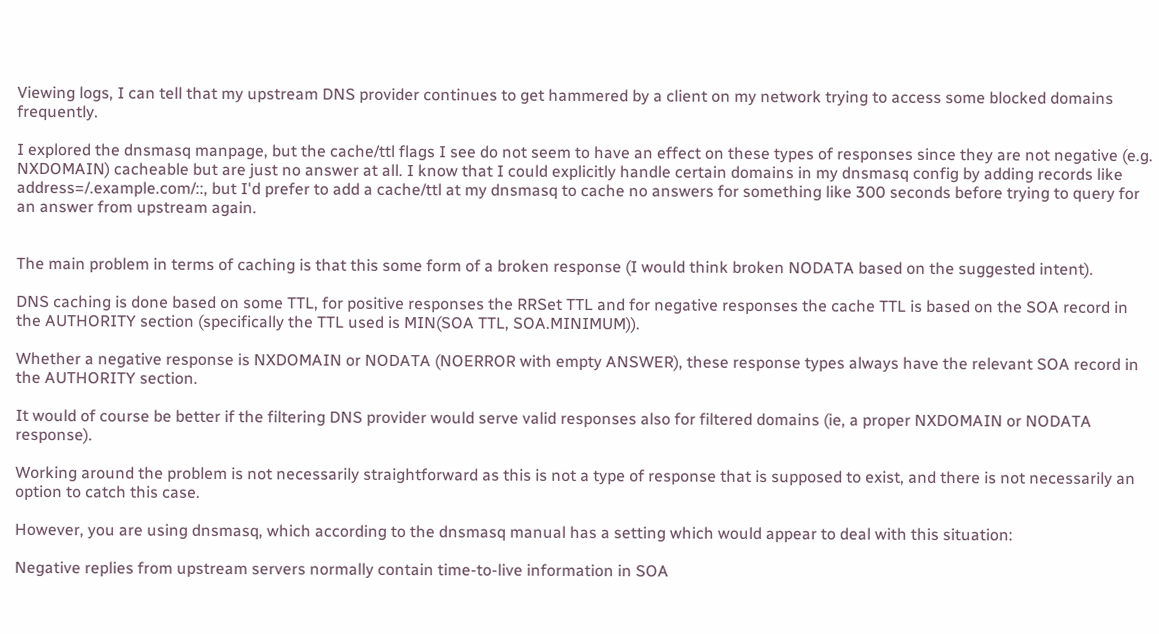Viewing logs, I can tell that my upstream DNS provider continues to get hammered by a client on my network trying to access some blocked domains frequently.

I explored the dnsmasq manpage, but the cache/ttl flags I see do not seem to have an effect on these types of responses since they are not negative (e.g. NXDOMAIN) cacheable but are just no answer at all. I know that I could explicitly handle certain domains in my dnsmasq config by adding records like address=/.example.com/::, but I'd prefer to add a cache/ttl at my dnsmasq to cache no answers for something like 300 seconds before trying to query for an answer from upstream again.


The main problem in terms of caching is that this some form of a broken response (I would think broken NODATA based on the suggested intent).

DNS caching is done based on some TTL, for positive responses the RRSet TTL and for negative responses the cache TTL is based on the SOA record in the AUTHORITY section (specifically the TTL used is MIN(SOA TTL, SOA.MINIMUM)).

Whether a negative response is NXDOMAIN or NODATA (NOERROR with empty ANSWER), these response types always have the relevant SOA record in the AUTHORITY section.

It would of course be better if the filtering DNS provider would serve valid responses also for filtered domains (ie, a proper NXDOMAIN or NODATA response).

Working around the problem is not necessarily straightforward as this is not a type of response that is supposed to exist, and there is not necessarily an option to catch this case.

However, you are using dnsmasq, which according to the dnsmasq manual has a setting which would appear to deal with this situation:

Negative replies from upstream servers normally contain time-to-live information in SOA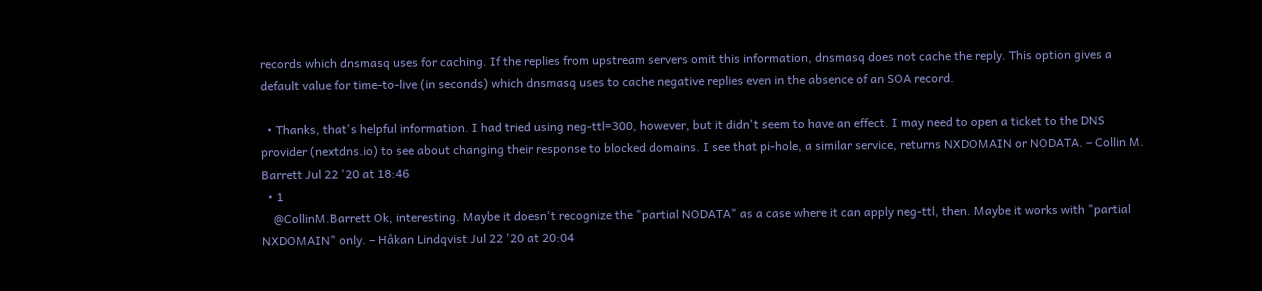records which dnsmasq uses for caching. If the replies from upstream servers omit this information, dnsmasq does not cache the reply. This option gives a default value for time-to-live (in seconds) which dnsmasq uses to cache negative replies even in the absence of an SOA record.

  • Thanks, that's helpful information. I had tried using neg-ttl=300, however, but it didn't seem to have an effect. I may need to open a ticket to the DNS provider (nextdns.io) to see about changing their response to blocked domains. I see that pi-hole, a similar service, returns NXDOMAIN or NODATA. – Collin M. Barrett Jul 22 '20 at 18:46
  • 1
    @CollinM.Barrett Ok, interesting. Maybe it doesn't recognize the "partial NODATA" as a case where it can apply neg-ttl, then. Maybe it works with "partial NXDOMAIN" only. – Håkan Lindqvist Jul 22 '20 at 20:04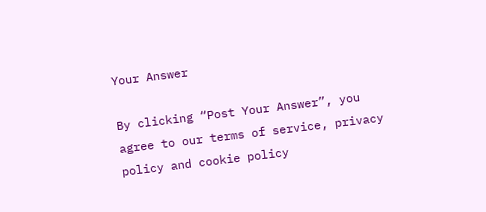Your Answer

By clicking “Post Your Answer”, you agree to our terms of service, privacy policy and cookie policy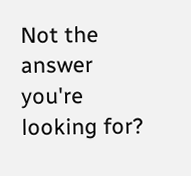Not the answer you're looking for?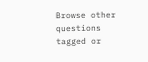Browse other questions tagged or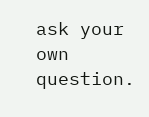ask your own question.